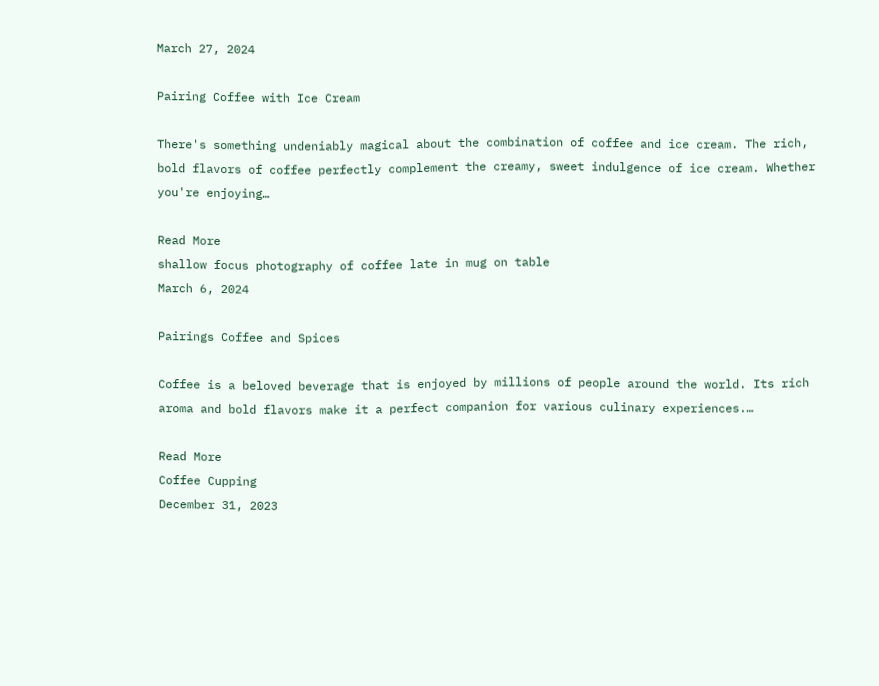March 27, 2024

Pairing Coffee with Ice Cream

There's something undeniably magical about the combination of coffee and ice cream. The rich, bold flavors of coffee perfectly complement the creamy, sweet indulgence of ice cream. Whether you're enjoying…

Read More
shallow focus photography of coffee late in mug on table
March 6, 2024

Pairings Coffee and Spices

Coffee is a beloved beverage that is enjoyed by millions of people around the world. Its rich aroma and bold flavors make it a perfect companion for various culinary experiences.…

Read More
Coffee Cupping
December 31, 2023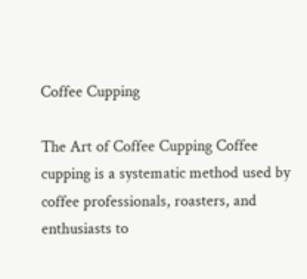Coffee Cupping

The Art of Coffee Cupping Coffee cupping is a systematic method used by coffee professionals, roasters, and enthusiasts to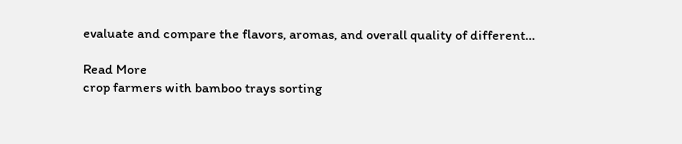evaluate and compare the flavors, aromas, and overall quality of different…

Read More
crop farmers with bamboo trays sorting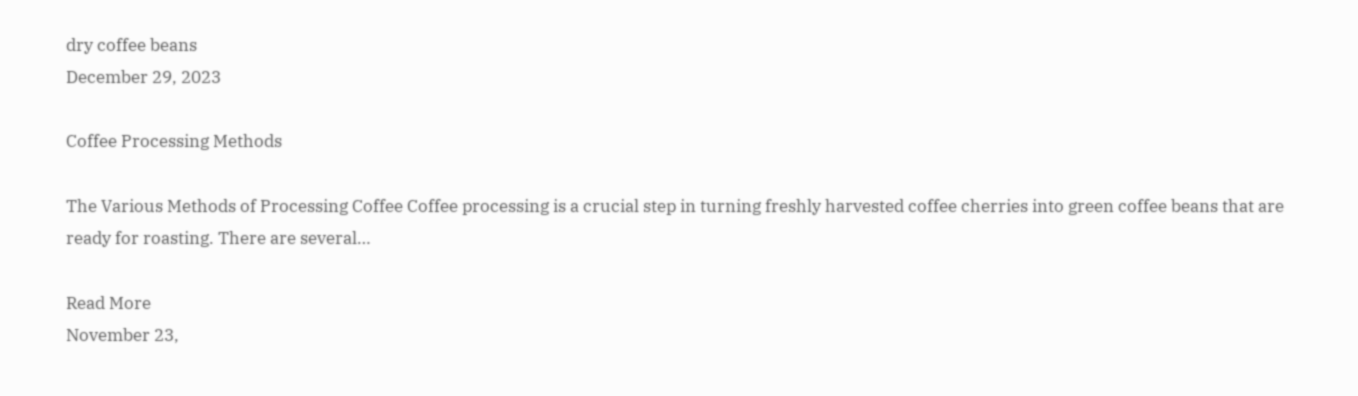dry coffee beans
December 29, 2023

Coffee Processing Methods

The Various Methods of Processing Coffee Coffee processing is a crucial step in turning freshly harvested coffee cherries into green coffee beans that are ready for roasting. There are several…

Read More
November 23,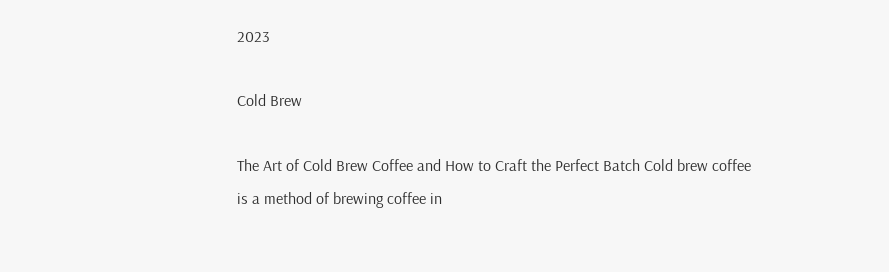2023

Cold Brew

The Art of Cold Brew Coffee and How to Craft the Perfect Batch Cold brew coffee is a method of brewing coffee in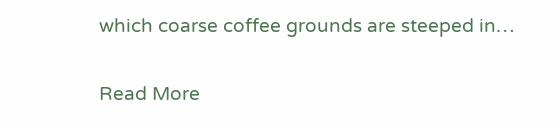which coarse coffee grounds are steeped in…

Read More